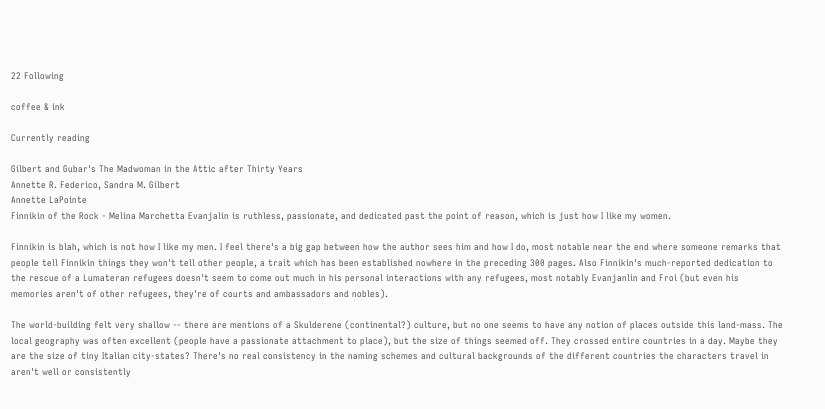22 Following

coffee & ink

Currently reading

Gilbert and Gubar's The Madwoman in the Attic after Thirty Years
Annette R. Federico, Sandra M. Gilbert
Annette LaPointe
Finnikin of the Rock - Melina Marchetta Evanjalin is ruthless, passionate, and dedicated past the point of reason, which is just how I like my women.

Finnikin is blah, which is not how I like my men. I feel there's a big gap between how the author sees him and how I do, most notable near the end where someone remarks that people tell Finnikin things they won't tell other people, a trait which has been established nowhere in the preceding 300 pages. Also Finnikin's much-reported dedication to the rescue of a Lumateran refugees doesn't seem to come out much in his personal interactions with any refugees, most notably Evanjanlin and Froi (but even his memories aren't of other refugees, they're of courts and ambassadors and nobles).

The world-building felt very shallow -- there are mentions of a Skulderene (continental?) culture, but no one seems to have any notion of places outside this land-mass. The local geography was often excellent (people have a passionate attachment to place), but the size of things seemed off. They crossed entire countries in a day. Maybe they are the size of tiny Italian city-states? There's no real consistency in the naming schemes and cultural backgrounds of the different countries the characters travel in aren't well or consistently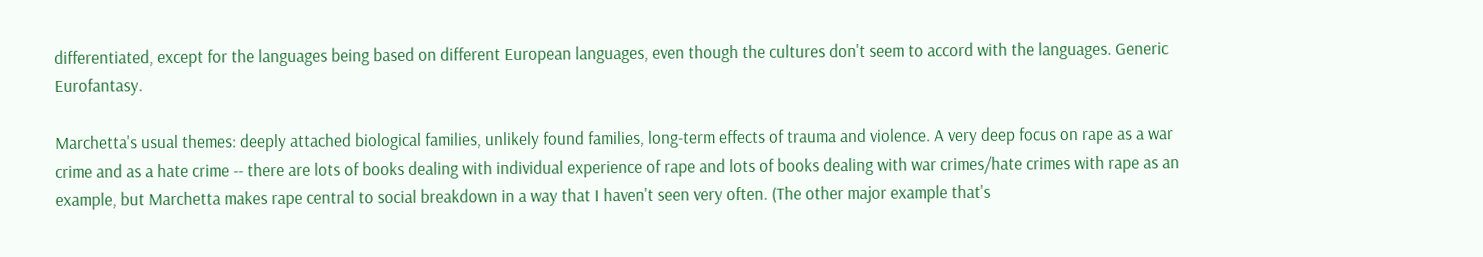differentiated, except for the languages being based on different European languages, even though the cultures don't seem to accord with the languages. Generic Eurofantasy.

Marchetta's usual themes: deeply attached biological families, unlikely found families, long-term effects of trauma and violence. A very deep focus on rape as a war crime and as a hate crime -- there are lots of books dealing with individual experience of rape and lots of books dealing with war crimes/hate crimes with rape as an example, but Marchetta makes rape central to social breakdown in a way that I haven't seen very often. (The other major example that's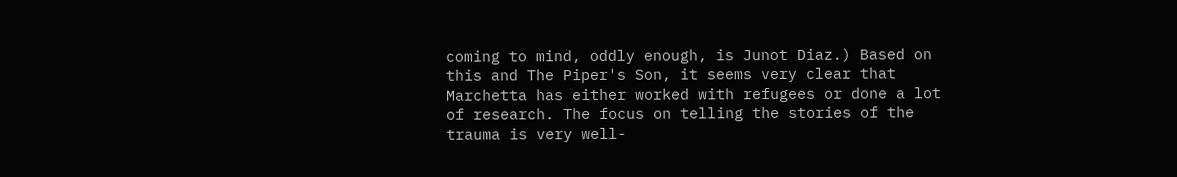coming to mind, oddly enough, is Junot Diaz.) Based on this and The Piper's Son, it seems very clear that Marchetta has either worked with refugees or done a lot of research. The focus on telling the stories of the trauma is very well-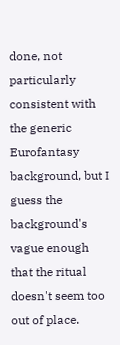done, not particularly consistent with the generic Eurofantasy background, but I guess the background's vague enough that the ritual doesn't seem too out of place.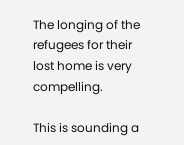The longing of the refugees for their lost home is very compelling.

This is sounding a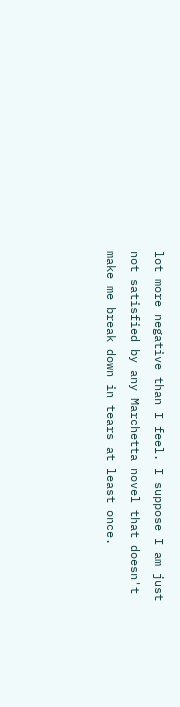lot more negative than I feel. I suppose I am just not satisfied by any Marchetta novel that doesn't make me break down in tears at least once.